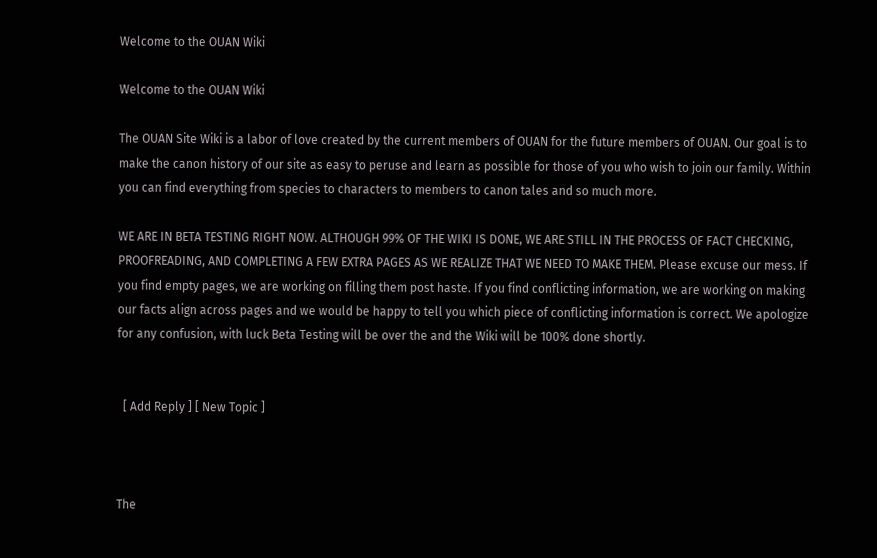Welcome to the OUAN Wiki

Welcome to the OUAN Wiki

The OUAN Site Wiki is a labor of love created by the current members of OUAN for the future members of OUAN. Our goal is to make the canon history of our site as easy to peruse and learn as possible for those of you who wish to join our family. Within you can find everything from species to characters to members to canon tales and so much more.

WE ARE IN BETA TESTING RIGHT NOW. ALTHOUGH 99% OF THE WIKI IS DONE, WE ARE STILL IN THE PROCESS OF FACT CHECKING, PROOFREADING, AND COMPLETING A FEW EXTRA PAGES AS WE REALIZE THAT WE NEED TO MAKE THEM. Please excuse our mess. If you find empty pages, we are working on filling them post haste. If you find conflicting information, we are working on making our facts align across pages and we would be happy to tell you which piece of conflicting information is correct. We apologize for any confusion, with luck Beta Testing will be over the and the Wiki will be 100% done shortly.


  [ Add Reply ] [ New Topic ]



The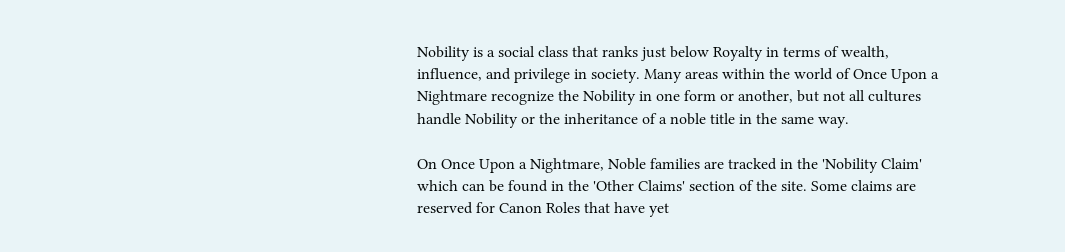Nobility is a social class that ranks just below Royalty in terms of wealth, influence, and privilege in society. Many areas within the world of Once Upon a Nightmare recognize the Nobility in one form or another, but not all cultures handle Nobility or the inheritance of a noble title in the same way.

On Once Upon a Nightmare, Noble families are tracked in the 'Nobility Claim' which can be found in the 'Other Claims' section of the site. Some claims are reserved for Canon Roles that have yet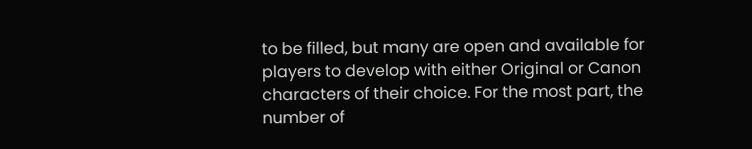to be filled, but many are open and available for players to develop with either Original or Canon characters of their choice. For the most part, the number of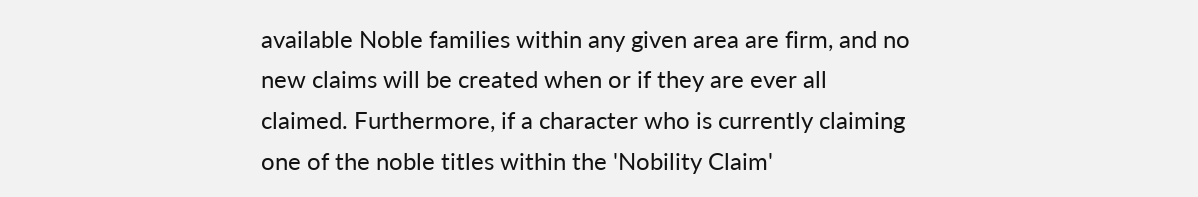available Noble families within any given area are firm, and no new claims will be created when or if they are ever all claimed. Furthermore, if a character who is currently claiming one of the noble titles within the 'Nobility Claim'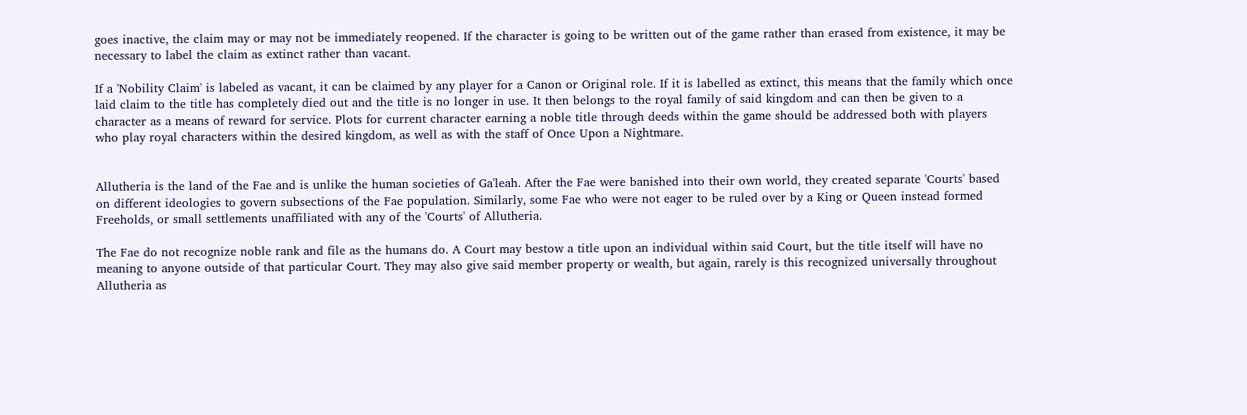goes inactive, the claim may or may not be immediately reopened. If the character is going to be written out of the game rather than erased from existence, it may be necessary to label the claim as extinct rather than vacant.

If a 'Nobility Claim' is labeled as vacant, it can be claimed by any player for a Canon or Original role. If it is labelled as extinct, this means that the family which once laid claim to the title has completely died out and the title is no longer in use. It then belongs to the royal family of said kingdom and can then be given to a character as a means of reward for service. Plots for current character earning a noble title through deeds within the game should be addressed both with players who play royal characters within the desired kingdom, as well as with the staff of Once Upon a Nightmare.


Allutheria is the land of the Fae and is unlike the human societies of Ga'leah. After the Fae were banished into their own world, they created separate 'Courts' based on different ideologies to govern subsections of the Fae population. Similarly, some Fae who were not eager to be ruled over by a King or Queen instead formed Freeholds, or small settlements unaffiliated with any of the 'Courts' of Allutheria.

The Fae do not recognize noble rank and file as the humans do. A Court may bestow a title upon an individual within said Court, but the title itself will have no meaning to anyone outside of that particular Court. They may also give said member property or wealth, but again, rarely is this recognized universally throughout Allutheria as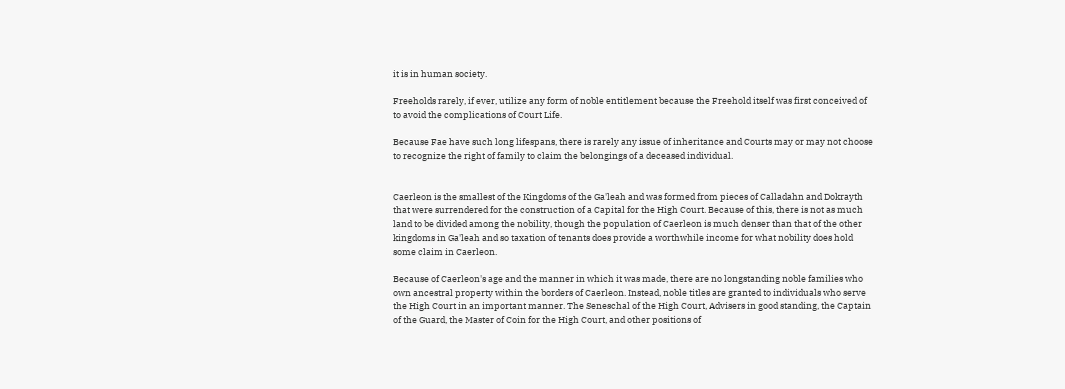it is in human society.

Freeholds rarely, if ever, utilize any form of noble entitlement because the Freehold itself was first conceived of to avoid the complications of Court Life.

Because Fae have such long lifespans, there is rarely any issue of inheritance and Courts may or may not choose to recognize the right of family to claim the belongings of a deceased individual.


Caerleon is the smallest of the Kingdoms of the Ga'leah and was formed from pieces of Calladahn and Dokrayth that were surrendered for the construction of a Capital for the High Court. Because of this, there is not as much land to be divided among the nobility, though the population of Caerleon is much denser than that of the other kingdoms in Ga'leah and so taxation of tenants does provide a worthwhile income for what nobility does hold some claim in Caerleon.

Because of Caerleon's age and the manner in which it was made, there are no longstanding noble families who own ancestral property within the borders of Caerleon. Instead, noble titles are granted to individuals who serve the High Court in an important manner. The Seneschal of the High Court, Advisers in good standing, the Captain of the Guard, the Master of Coin for the High Court, and other positions of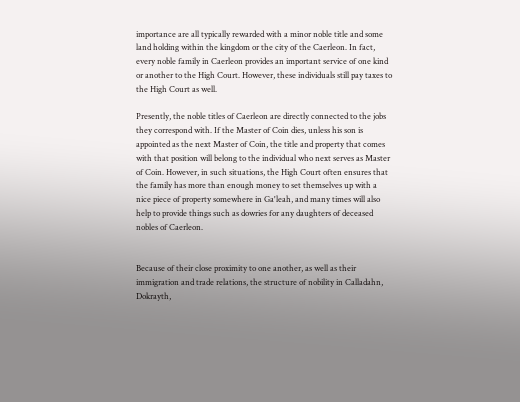importance are all typically rewarded with a minor noble title and some land holding within the kingdom or the city of the Caerleon. In fact, every noble family in Caerleon provides an important service of one kind or another to the High Court. However, these individuals still pay taxes to the High Court as well.

Presently, the noble titles of Caerleon are directly connected to the jobs they correspond with. If the Master of Coin dies, unless his son is appointed as the next Master of Coin, the title and property that comes with that position will belong to the individual who next serves as Master of Coin. However, in such situations, the High Court often ensures that the family has more than enough money to set themselves up with a nice piece of property somewhere in Ga'leah, and many times will also help to provide things such as dowries for any daughters of deceased nobles of Caerleon.


Because of their close proximity to one another, as well as their immigration and trade relations, the structure of nobility in Calladahn, Dokrayth,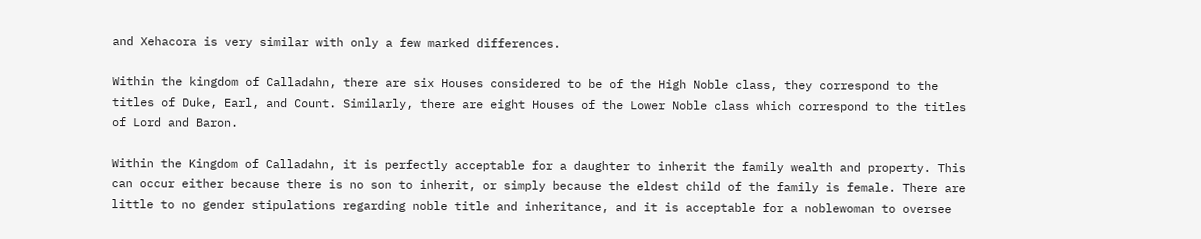and Xehacora is very similar with only a few marked differences.

Within the kingdom of Calladahn, there are six Houses considered to be of the High Noble class, they correspond to the titles of Duke, Earl, and Count. Similarly, there are eight Houses of the Lower Noble class which correspond to the titles of Lord and Baron.

Within the Kingdom of Calladahn, it is perfectly acceptable for a daughter to inherit the family wealth and property. This can occur either because there is no son to inherit, or simply because the eldest child of the family is female. There are little to no gender stipulations regarding noble title and inheritance, and it is acceptable for a noblewoman to oversee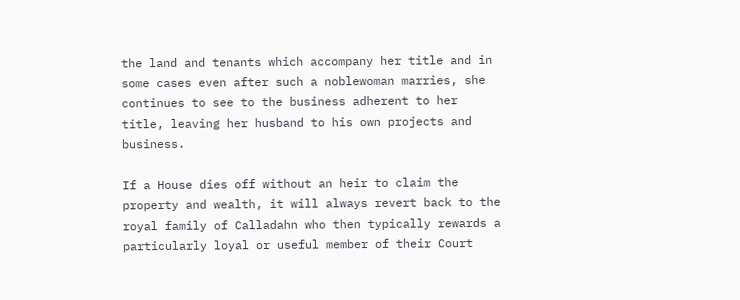the land and tenants which accompany her title and in some cases even after such a noblewoman marries, she continues to see to the business adherent to her title, leaving her husband to his own projects and business.

If a House dies off without an heir to claim the property and wealth, it will always revert back to the royal family of Calladahn who then typically rewards a particularly loyal or useful member of their Court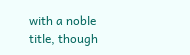with a noble title, though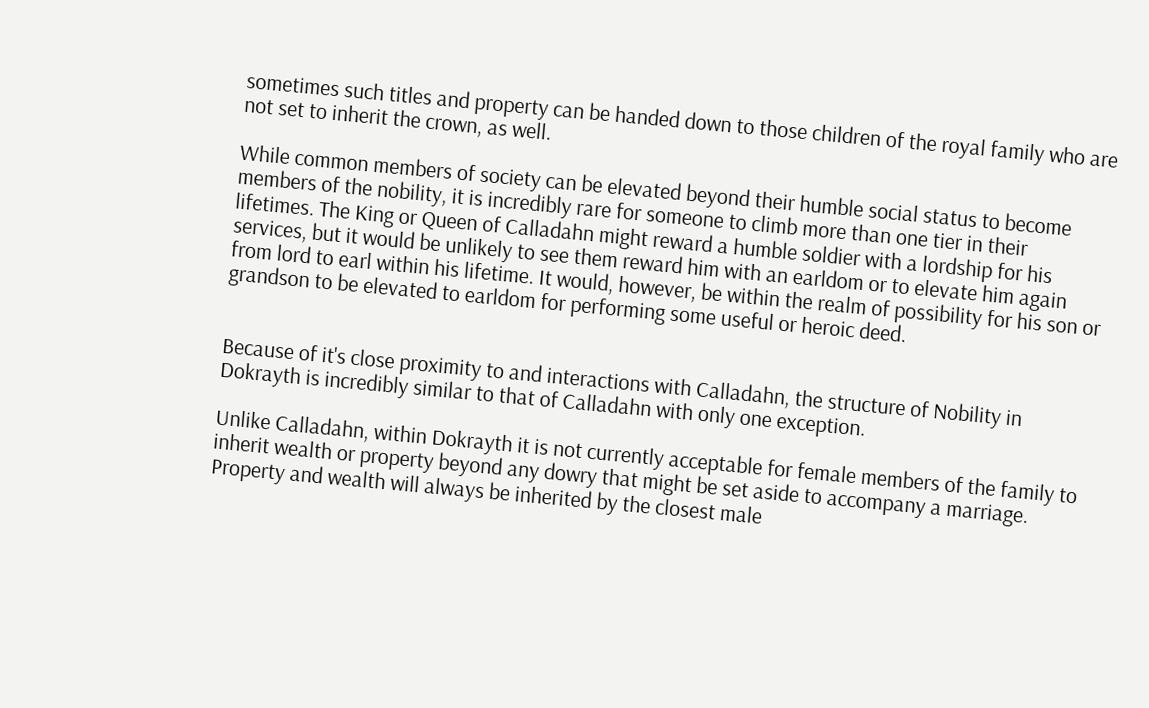sometimes such titles and property can be handed down to those children of the royal family who are not set to inherit the crown, as well.

While common members of society can be elevated beyond their humble social status to become members of the nobility, it is incredibly rare for someone to climb more than one tier in their lifetimes. The King or Queen of Calladahn might reward a humble soldier with a lordship for his services, but it would be unlikely to see them reward him with an earldom or to elevate him again from lord to earl within his lifetime. It would, however, be within the realm of possibility for his son or grandson to be elevated to earldom for performing some useful or heroic deed.


Because of it's close proximity to and interactions with Calladahn, the structure of Nobility in Dokrayth is incredibly similar to that of Calladahn with only one exception.

Unlike Calladahn, within Dokrayth it is not currently acceptable for female members of the family to inherit wealth or property beyond any dowry that might be set aside to accompany a marriage. Property and wealth will always be inherited by the closest male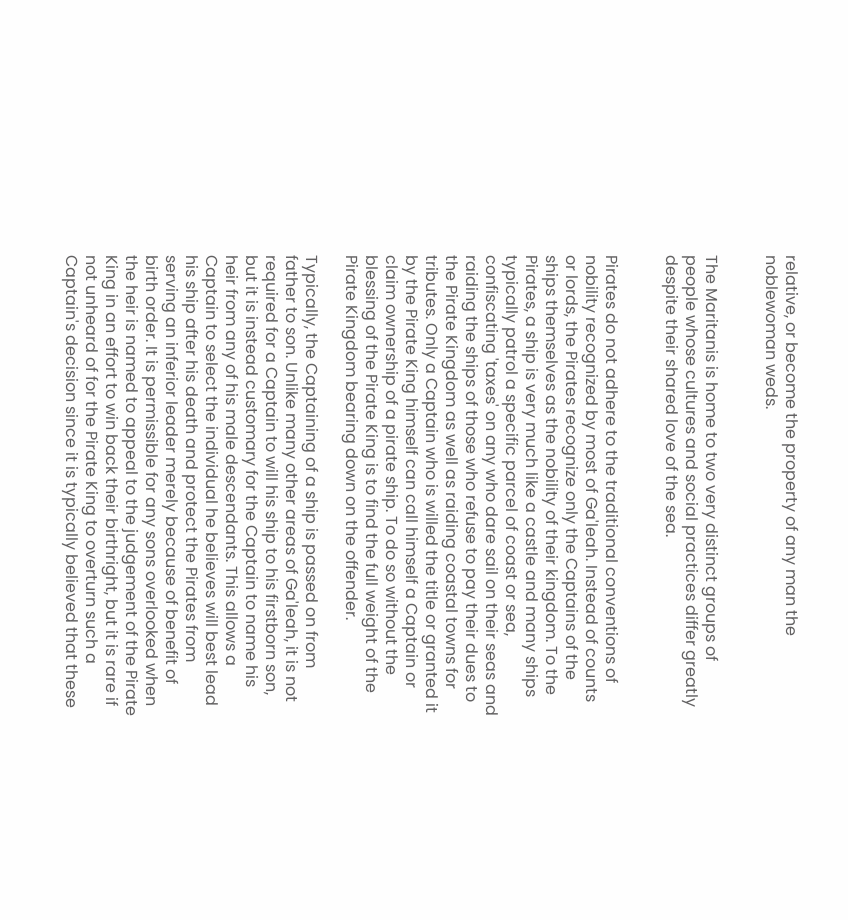relative, or become the property of any man the noblewoman weds.


The Maritanis is home to two very distinct groups of people whose cultures and social practices differ greatly despite their shared love of the sea.


Pirates do not adhere to the traditional conventions of nobility recognized by most of Ga'leah. Instead of counts or lords, the Pirates recognize only the Captains of the ships themselves as the nobility of their kingdom. To the Pirates, a ship is very much like a castle and many ships typically patrol a specific parcel of coast or sea, confiscating 'taxes' on any who dare sail on their seas and raiding the ships of those who refuse to pay their dues to the Pirate Kingdom as well as raiding coastal towns for tributes. Only a Captain who is willed the title or granted it by the Pirate King himself can call himself a Captain or claim ownership of a pirate ship. To do so without the blessing of the Pirate King is to find the full weight of the Pirate Kingdom bearing down on the offender.

Typically, the Captaining of a ship is passed on from father to son. Unlike many other areas of Ga'leah, it is not required for a Captain to will his ship to his firstborn son, but it is instead customary for the Captain to name his heir from any of his male descendants. This allows a Captain to select the individual he believes will best lead his ship after his death and protect the Pirates from serving an inferior leader merely because of benefit of birth order. It is permissible for any sons overlooked when the heir is named to appeal to the judgement of the Pirate King in an effort to win back their birthright, but it is rare if not unheard of for the Pirate King to overturn such a Captain's decision since it is typically believed that these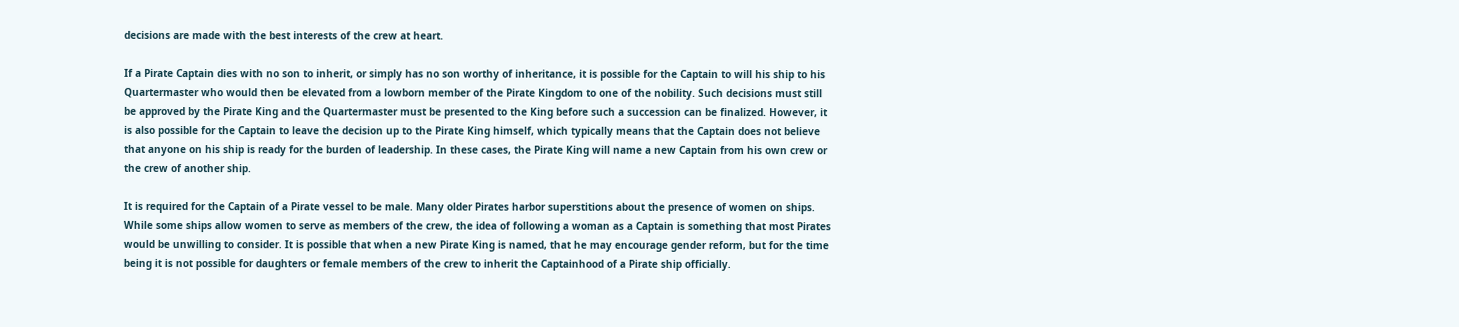decisions are made with the best interests of the crew at heart.

If a Pirate Captain dies with no son to inherit, or simply has no son worthy of inheritance, it is possible for the Captain to will his ship to his Quartermaster who would then be elevated from a lowborn member of the Pirate Kingdom to one of the nobility. Such decisions must still be approved by the Pirate King and the Quartermaster must be presented to the King before such a succession can be finalized. However, it is also possible for the Captain to leave the decision up to the Pirate King himself, which typically means that the Captain does not believe that anyone on his ship is ready for the burden of leadership. In these cases, the Pirate King will name a new Captain from his own crew or the crew of another ship.

It is required for the Captain of a Pirate vessel to be male. Many older Pirates harbor superstitions about the presence of women on ships. While some ships allow women to serve as members of the crew, the idea of following a woman as a Captain is something that most Pirates would be unwilling to consider. It is possible that when a new Pirate King is named, that he may encourage gender reform, but for the time being it is not possible for daughters or female members of the crew to inherit the Captainhood of a Pirate ship officially.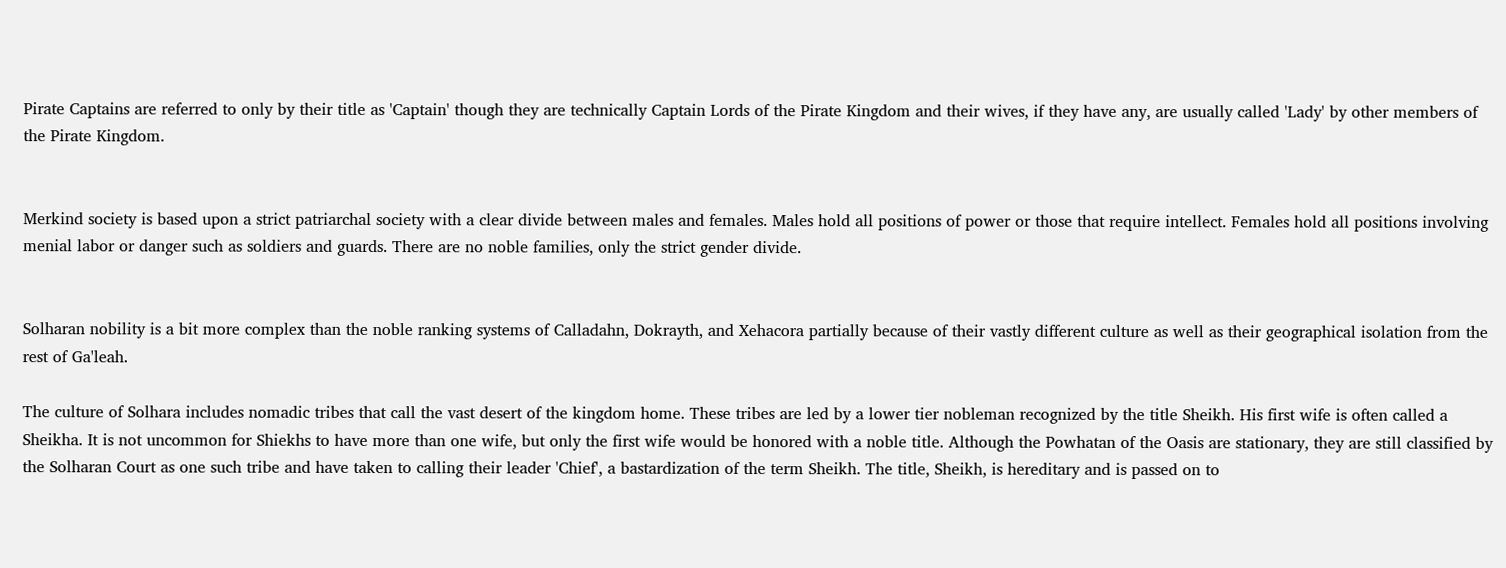Pirate Captains are referred to only by their title as 'Captain' though they are technically Captain Lords of the Pirate Kingdom and their wives, if they have any, are usually called 'Lady' by other members of the Pirate Kingdom.


Merkind society is based upon a strict patriarchal society with a clear divide between males and females. Males hold all positions of power or those that require intellect. Females hold all positions involving menial labor or danger such as soldiers and guards. There are no noble families, only the strict gender divide.


Solharan nobility is a bit more complex than the noble ranking systems of Calladahn, Dokrayth, and Xehacora partially because of their vastly different culture as well as their geographical isolation from the rest of Ga'leah.

The culture of Solhara includes nomadic tribes that call the vast desert of the kingdom home. These tribes are led by a lower tier nobleman recognized by the title Sheikh. His first wife is often called a Sheikha. It is not uncommon for Shiekhs to have more than one wife, but only the first wife would be honored with a noble title. Although the Powhatan of the Oasis are stationary, they are still classified by the Solharan Court as one such tribe and have taken to calling their leader 'Chief', a bastardization of the term Sheikh. The title, Sheikh, is hereditary and is passed on to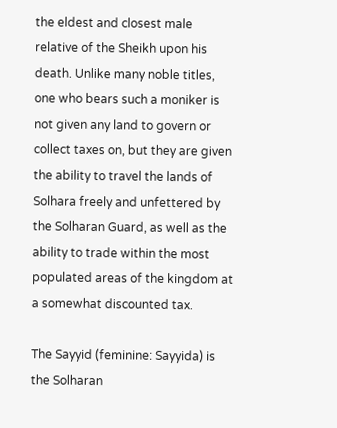the eldest and closest male relative of the Sheikh upon his death. Unlike many noble titles, one who bears such a moniker is not given any land to govern or collect taxes on, but they are given the ability to travel the lands of Solhara freely and unfettered by the Solharan Guard, as well as the ability to trade within the most populated areas of the kingdom at a somewhat discounted tax.

The Sayyid (feminine: Sayyida) is the Solharan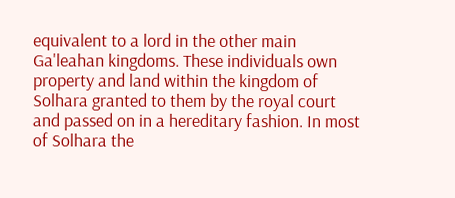equivalent to a lord in the other main Ga'leahan kingdoms. These individuals own property and land within the kingdom of Solhara granted to them by the royal court and passed on in a hereditary fashion. In most of Solhara the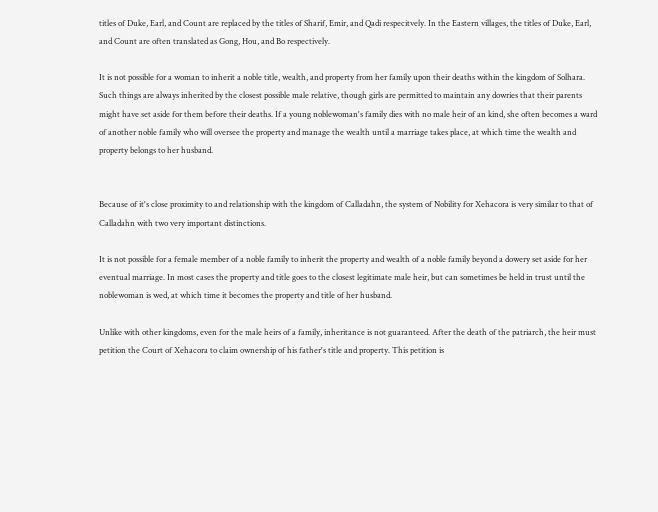titles of Duke, Earl, and Count are replaced by the titles of Sharif, Emir, and Qadi respecitvely. In the Eastern villages, the titles of Duke, Earl, and Count are often translated as Gong, Hou, and Bo respectively.

It is not possible for a woman to inherit a noble title, wealth, and property from her family upon their deaths within the kingdom of Solhara. Such things are always inherited by the closest possible male relative, though girls are permitted to maintain any dowries that their parents might have set aside for them before their deaths. If a young noblewoman's family dies with no male heir of an kind, she often becomes a ward of another noble family who will oversee the property and manage the wealth until a marriage takes place, at which time the wealth and property belongs to her husband.


Because of it's close proximity to and relationship with the kingdom of Calladahn, the system of Nobility for Xehacora is very similar to that of Calladahn with two very important distinctions.

It is not possible for a female member of a noble family to inherit the property and wealth of a noble family beyond a dowery set aside for her eventual marriage. In most cases the property and title goes to the closest legitimate male heir, but can sometimes be held in trust until the noblewoman is wed, at which time it becomes the property and title of her husband.

Unlike with other kingdoms, even for the male heirs of a family, inheritance is not guaranteed. After the death of the patriarch, the heir must petition the Court of Xehacora to claim ownership of his father's title and property. This petition is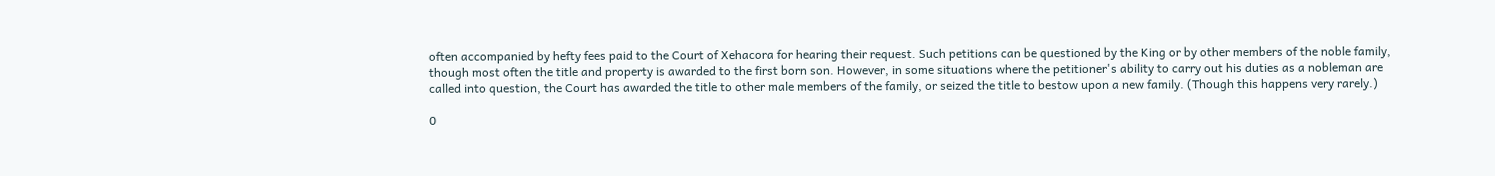often accompanied by hefty fees paid to the Court of Xehacora for hearing their request. Such petitions can be questioned by the King or by other members of the noble family, though most often the title and property is awarded to the first born son. However, in some situations where the petitioner's ability to carry out his duties as a nobleman are called into question, the Court has awarded the title to other male members of the family, or seized the title to bestow upon a new family. (Though this happens very rarely.)

0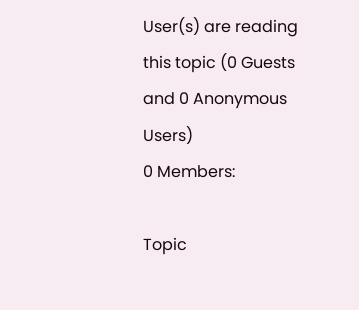User(s) are reading this topic (0 Guests and 0 Anonymous Users)
0 Members:

Topic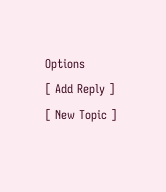Options
[ Add Reply ] [ New Topic ]